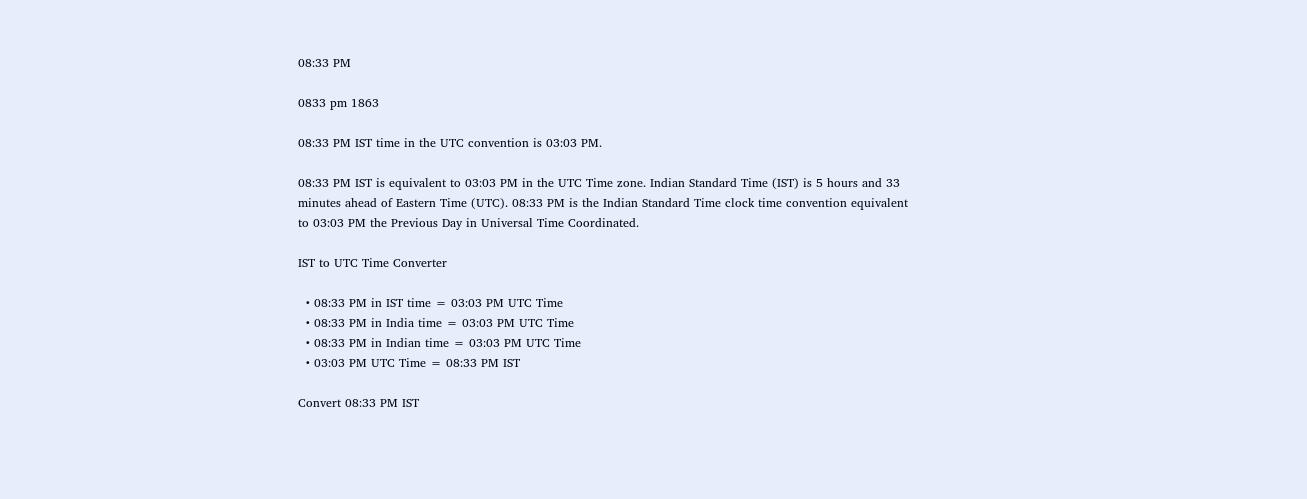08:33 PM

0833 pm 1863

08:33 PM IST time in the UTC convention is 03:03 PM.

08:33 PM IST is equivalent to 03:03 PM in the UTC Time zone. Indian Standard Time (IST) is 5 hours and 33 minutes ahead of Eastern Time (UTC). 08:33 PM is the Indian Standard Time clock time convention equivalent to 03:03 PM the Previous Day in Universal Time Coordinated.

IST to UTC Time Converter

  • 08:33 PM in IST time = 03:03 PM UTC Time
  • 08:33 PM in India time = 03:03 PM UTC Time
  • 08:33 PM in Indian time = 03:03 PM UTC Time
  • 03:03 PM UTC Time = 08:33 PM IST

Convert 08:33 PM IST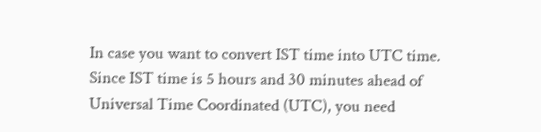In case you want to convert IST time into UTC time. Since IST time is 5 hours and 30 minutes ahead of Universal Time Coordinated (UTC), you need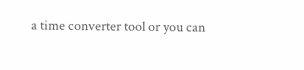a time converter tool or you can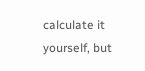calculate it yourself, but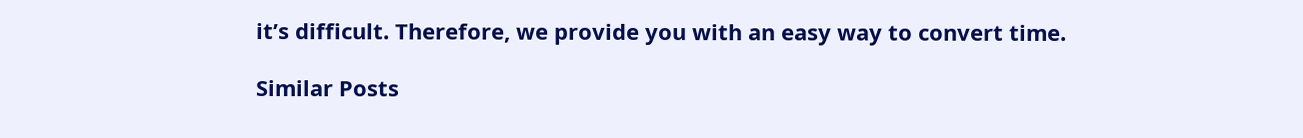it’s difficult. Therefore, we provide you with an easy way to convert time.

Similar Posts